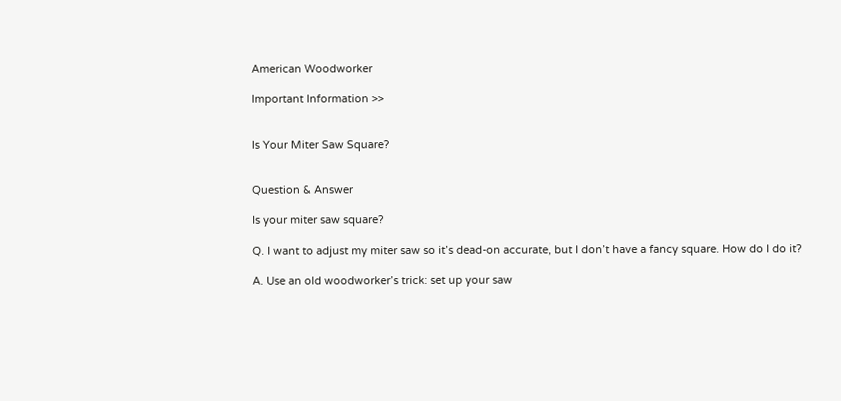American Woodworker

Important Information >>


Is Your Miter Saw Square?


Question & Answer

Is your miter saw square?

Q. I want to adjust my miter saw so it’s dead-on accurate, but I don’t have a fancy square. How do I do it?

A. Use an old woodworker’s trick: set up your saw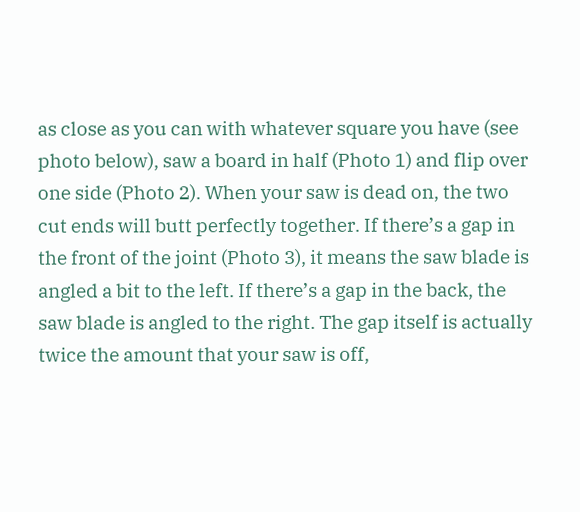as close as you can with whatever square you have (see photo below), saw a board in half (Photo 1) and flip over one side (Photo 2). When your saw is dead on, the two cut ends will butt perfectly together. If there’s a gap in the front of the joint (Photo 3), it means the saw blade is angled a bit to the left. If there’s a gap in the back, the saw blade is angled to the right. The gap itself is actually twice the amount that your saw is off,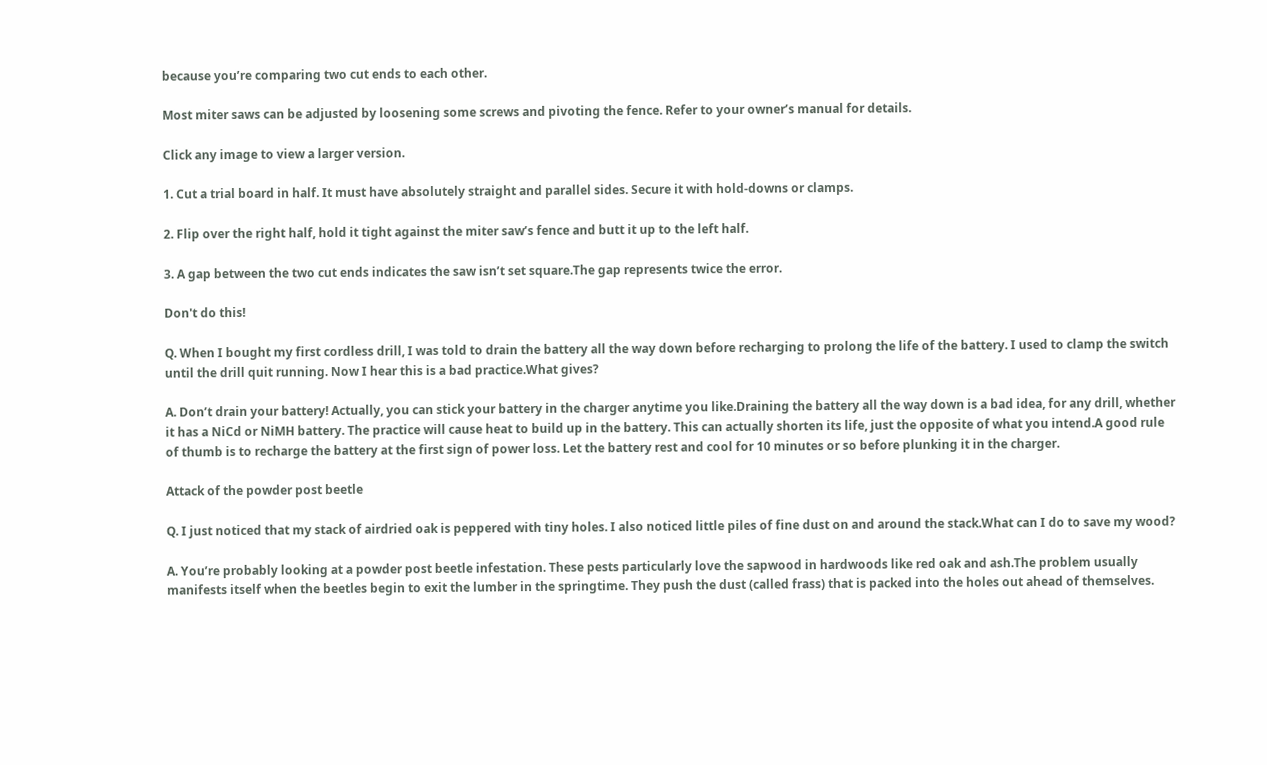because you’re comparing two cut ends to each other.

Most miter saws can be adjusted by loosening some screws and pivoting the fence. Refer to your owner’s manual for details.

Click any image to view a larger version.

1. Cut a trial board in half. It must have absolutely straight and parallel sides. Secure it with hold-downs or clamps.

2. Flip over the right half, hold it tight against the miter saw’s fence and butt it up to the left half.

3. A gap between the two cut ends indicates the saw isn’t set square.The gap represents twice the error.

Don't do this!

Q. When I bought my first cordless drill, I was told to drain the battery all the way down before recharging to prolong the life of the battery. I used to clamp the switch until the drill quit running. Now I hear this is a bad practice.What gives?

A. Don’t drain your battery! Actually, you can stick your battery in the charger anytime you like.Draining the battery all the way down is a bad idea, for any drill, whether it has a NiCd or NiMH battery. The practice will cause heat to build up in the battery. This can actually shorten its life, just the opposite of what you intend.A good rule of thumb is to recharge the battery at the first sign of power loss. Let the battery rest and cool for 10 minutes or so before plunking it in the charger.

Attack of the powder post beetle

Q. I just noticed that my stack of airdried oak is peppered with tiny holes. I also noticed little piles of fine dust on and around the stack.What can I do to save my wood?

A. You’re probably looking at a powder post beetle infestation. These pests particularly love the sapwood in hardwoods like red oak and ash.The problem usually manifests itself when the beetles begin to exit the lumber in the springtime. They push the dust (called frass) that is packed into the holes out ahead of themselves.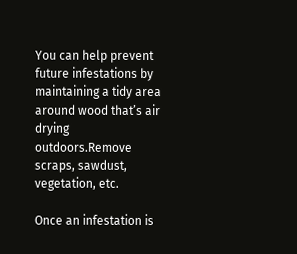You can help prevent future infestations by maintaining a tidy area around wood that’s air drying outdoors.Remove scraps, sawdust, vegetation, etc.

Once an infestation is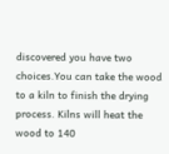discovered you have two choices.You can take the wood to a kiln to finish the drying process. Kilns will heat the wood to 140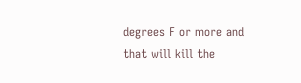degrees F or more and that will kill the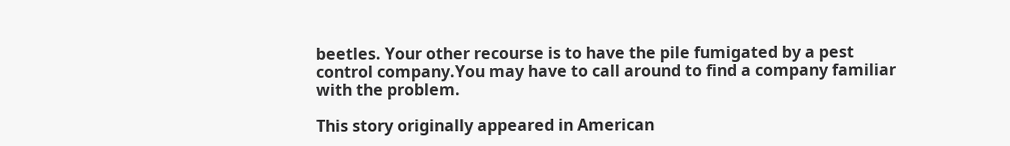beetles. Your other recourse is to have the pile fumigated by a pest control company.You may have to call around to find a company familiar with the problem.

This story originally appeared in American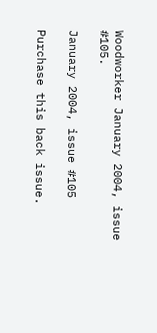Woodworker January 2004, issue #105.

January 2004, issue #105

Purchase this back issue.